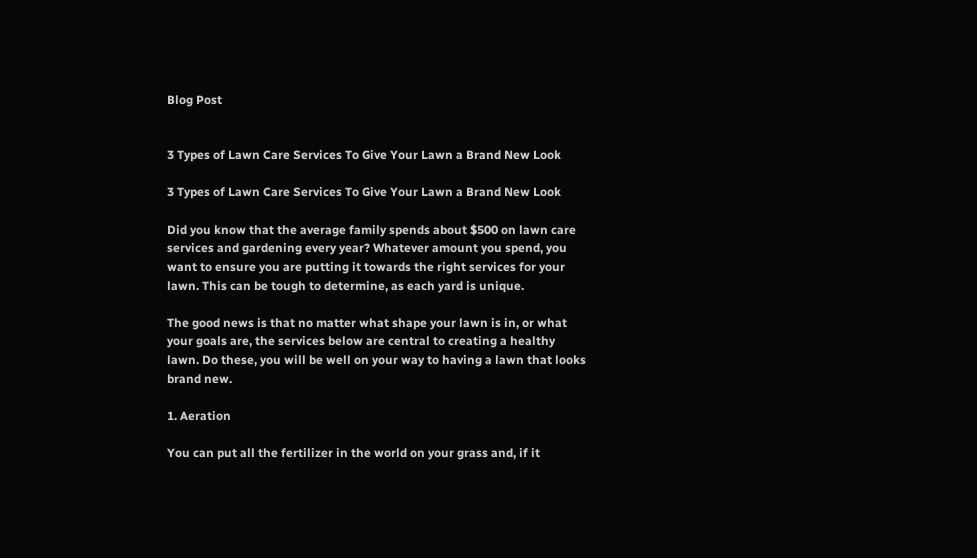Blog Post


3 Types of Lawn Care Services To Give Your Lawn a Brand New Look

3 Types of Lawn Care Services To Give Your Lawn a Brand New Look

Did you know that the average family spends about $500 on lawn care services and gardening every year? Whatever amount you spend, you want to ensure you are putting it towards the right services for your lawn. This can be tough to determine, as each yard is unique.

The good news is that no matter what shape your lawn is in, or what your goals are, the services below are central to creating a healthy lawn. Do these, you will be well on your way to having a lawn that looks brand new.

1. Aeration

You can put all the fertilizer in the world on your grass and, if it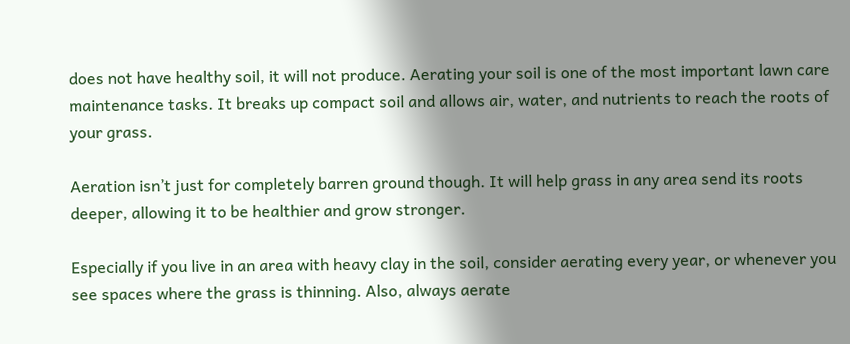does not have healthy soil, it will not produce. Aerating your soil is one of the most important lawn care maintenance tasks. It breaks up compact soil and allows air, water, and nutrients to reach the roots of your grass.

Aeration isn’t just for completely barren ground though. It will help grass in any area send its roots deeper, allowing it to be healthier and grow stronger.

Especially if you live in an area with heavy clay in the soil, consider aerating every year, or whenever you see spaces where the grass is thinning. Also, always aerate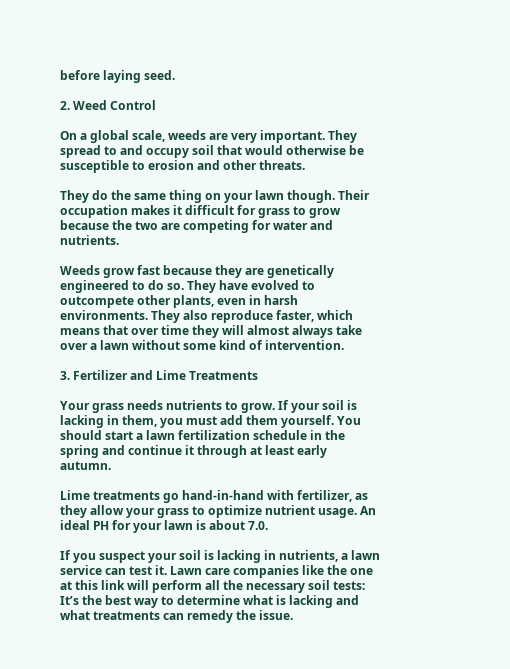before laying seed.

2. Weed Control

On a global scale, weeds are very important. They spread to and occupy soil that would otherwise be susceptible to erosion and other threats.

They do the same thing on your lawn though. Their occupation makes it difficult for grass to grow because the two are competing for water and nutrients.

Weeds grow fast because they are genetically engineered to do so. They have evolved to outcompete other plants, even in harsh environments. They also reproduce faster, which means that over time they will almost always take over a lawn without some kind of intervention.

3. Fertilizer and Lime Treatments

Your grass needs nutrients to grow. If your soil is lacking in them, you must add them yourself. You should start a lawn fertilization schedule in the spring and continue it through at least early autumn.

Lime treatments go hand-in-hand with fertilizer, as they allow your grass to optimize nutrient usage. An ideal PH for your lawn is about 7.0.

If you suspect your soil is lacking in nutrients, a lawn service can test it. Lawn care companies like the one at this link will perform all the necessary soil tests: It’s the best way to determine what is lacking and what treatments can remedy the issue.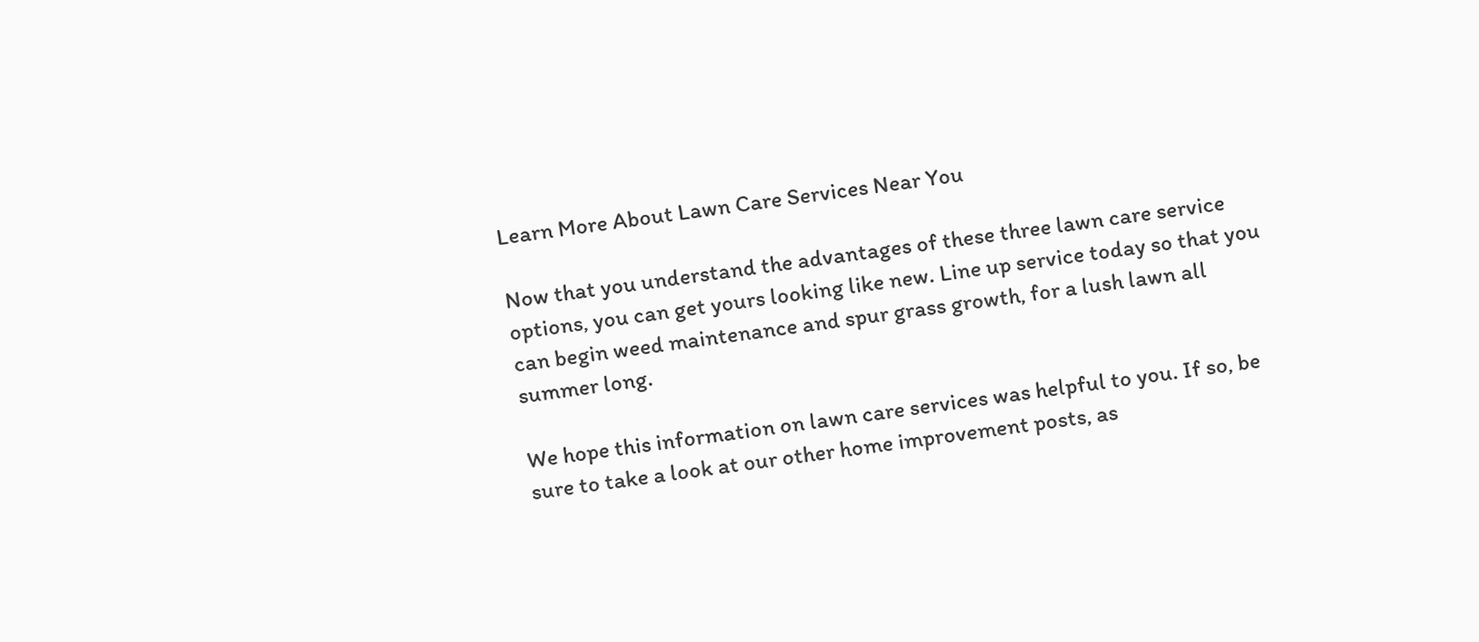Learn More About Lawn Care Services Near You

Now that you understand the advantages of these three lawn care service options, you can get yours looking like new. Line up service today so that you can begin weed maintenance and spur grass growth, for a lush lawn all summer long.

We hope this information on lawn care services was helpful to you. If so, be sure to take a look at our other home improvement posts, as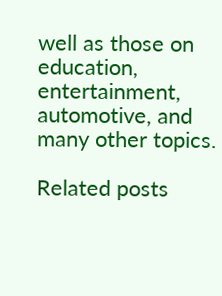well as those on education, entertainment, automotive, and many other topics.

Related posts